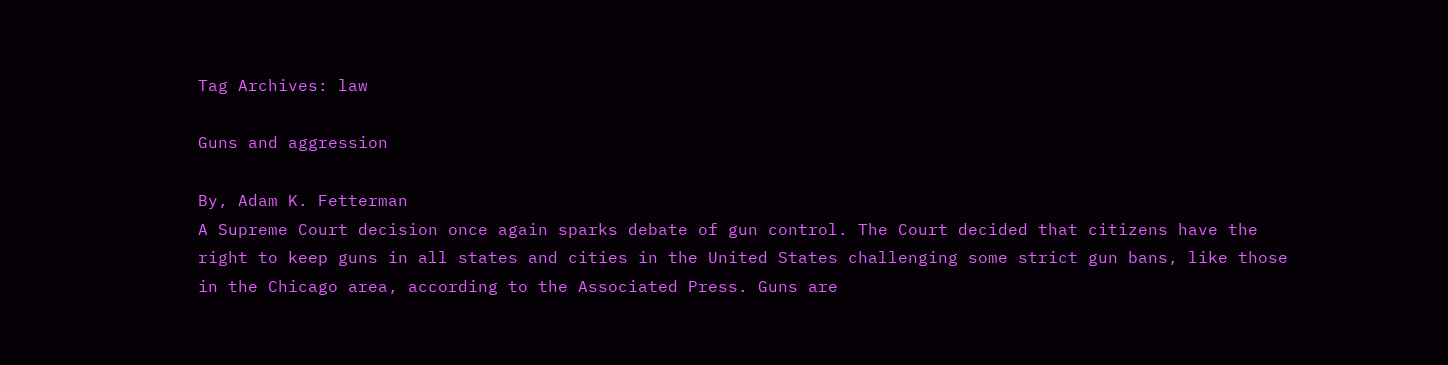Tag Archives: law

Guns and aggression

By, Adam K. Fetterman
A Supreme Court decision once again sparks debate of gun control. The Court decided that citizens have the right to keep guns in all states and cities in the United States challenging some strict gun bans, like those in the Chicago area, according to the Associated Press. Guns are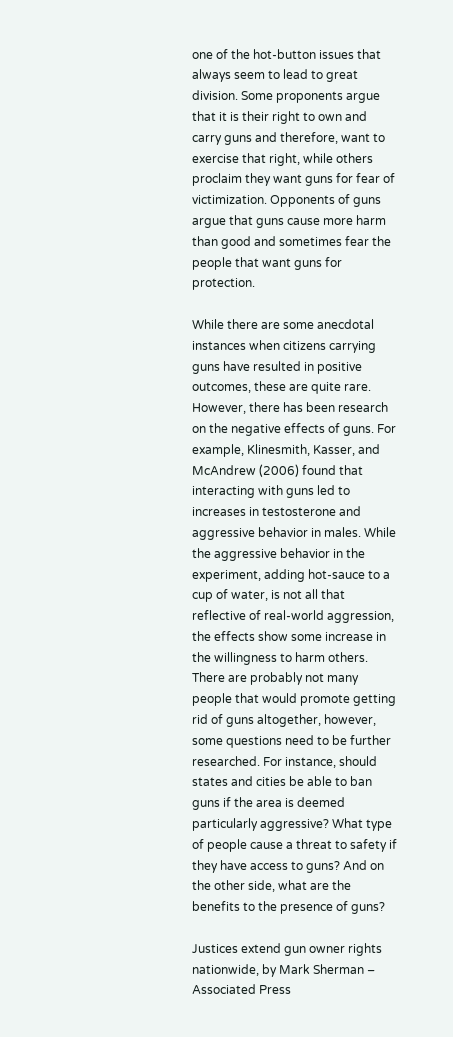one of the hot-button issues that always seem to lead to great division. Some proponents argue that it is their right to own and carry guns and therefore, want to exercise that right, while others proclaim they want guns for fear of victimization. Opponents of guns argue that guns cause more harm than good and sometimes fear the people that want guns for protection.

While there are some anecdotal instances when citizens carrying guns have resulted in positive outcomes, these are quite rare. However, there has been research on the negative effects of guns. For example, Klinesmith, Kasser, and McAndrew (2006) found that interacting with guns led to increases in testosterone and aggressive behavior in males. While the aggressive behavior in the experiment, adding hot-sauce to a cup of water, is not all that reflective of real-world aggression, the effects show some increase in the willingness to harm others. There are probably not many people that would promote getting rid of guns altogether, however, some questions need to be further researched. For instance, should states and cities be able to ban guns if the area is deemed particularly aggressive? What type of people cause a threat to safety if they have access to guns? And on the other side, what are the benefits to the presence of guns?

Justices extend gun owner rights nationwide, by Mark Sherman – Associated Press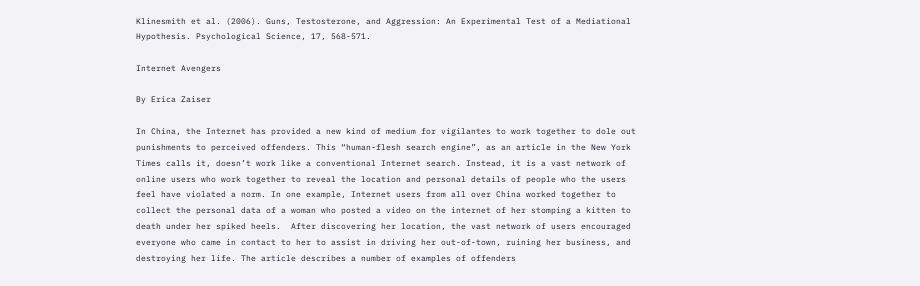Klinesmith et al. (2006). Guns, Testosterone, and Aggression: An Experimental Test of a Mediational Hypothesis. Psychological Science, 17, 568-571.

Internet Avengers

By Erica Zaiser

In China, the Internet has provided a new kind of medium for vigilantes to work together to dole out punishments to perceived offenders. This “human-flesh search engine”, as an article in the New York Times calls it, doesn’t work like a conventional Internet search. Instead, it is a vast network of online users who work together to reveal the location and personal details of people who the users feel have violated a norm. In one example, Internet users from all over China worked together to collect the personal data of a woman who posted a video on the internet of her stomping a kitten to death under her spiked heels.  After discovering her location, the vast network of users encouraged everyone who came in contact to her to assist in driving her out-of-town, ruining her business, and destroying her life. The article describes a number of examples of offenders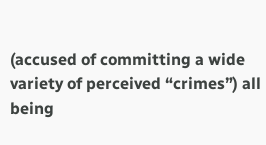(accused of committing a wide variety of perceived “crimes”) all being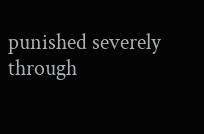punished severely through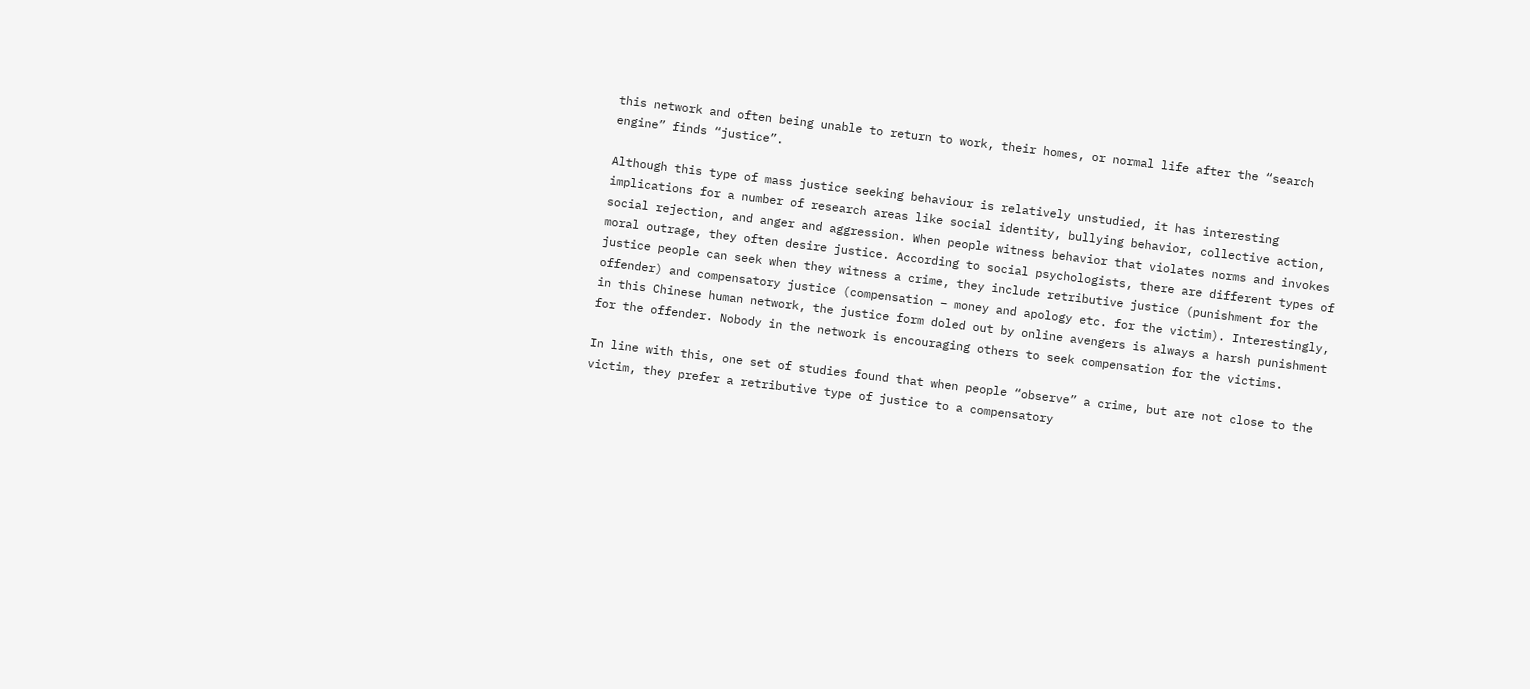this network and often being unable to return to work, their homes, or normal life after the “search engine” finds “justice”.

Although this type of mass justice seeking behaviour is relatively unstudied, it has interesting implications for a number of research areas like social identity, bullying behavior, collective action, social rejection, and anger and aggression. When people witness behavior that violates norms and invokes moral outrage, they often desire justice. According to social psychologists, there are different types of justice people can seek when they witness a crime, they include retributive justice (punishment for the offender) and compensatory justice (compensation – money and apology etc. for the victim). Interestingly, in this Chinese human network, the justice form doled out by online avengers is always a harsh punishment for the offender. Nobody in the network is encouraging others to seek compensation for the victims.

In line with this, one set of studies found that when people “observe” a crime, but are not close to the victim, they prefer a retributive type of justice to a compensatory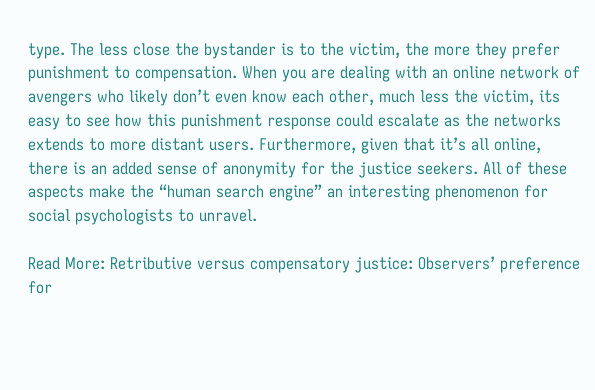type. The less close the bystander is to the victim, the more they prefer punishment to compensation. When you are dealing with an online network of avengers who likely don’t even know each other, much less the victim, its easy to see how this punishment response could escalate as the networks extends to more distant users. Furthermore, given that it’s all online, there is an added sense of anonymity for the justice seekers. All of these aspects make the “human search engine” an interesting phenomenon for social psychologists to unravel.

Read More: Retributive versus compensatory justice: Observers’ preference for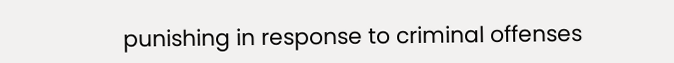punishing in response to criminal offenses